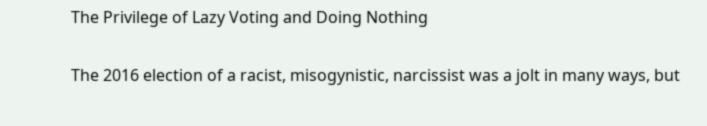The Privilege of Lazy Voting and Doing Nothing

The 2016 election of a racist, misogynistic, narcissist was a jolt in many ways, but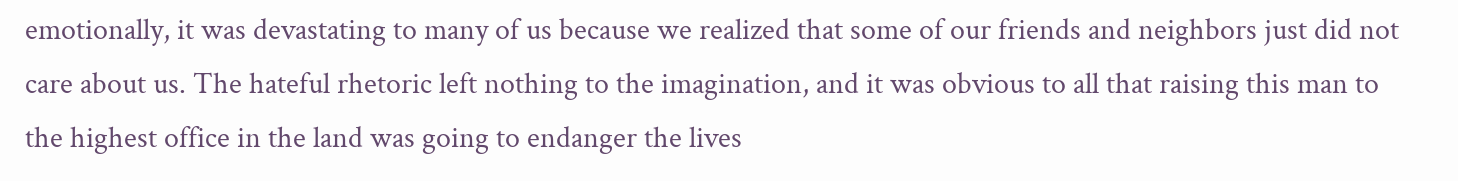emotionally, it was devastating to many of us because we realized that some of our friends and neighbors just did not care about us. The hateful rhetoric left nothing to the imagination, and it was obvious to all that raising this man to the highest office in the land was going to endanger the lives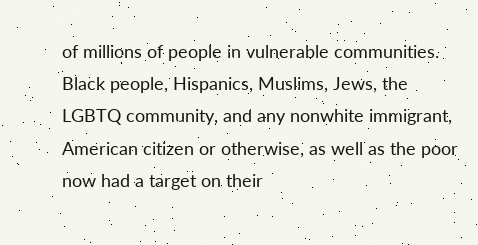of millions of people in vulnerable communities. Black people, Hispanics, Muslims, Jews, the LGBTQ community, and any nonwhite immigrant, American citizen or otherwise, as well as the poor now had a target on their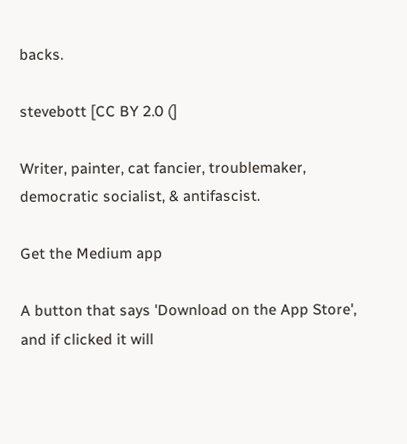backs.

stevebott [CC BY 2.0 (]

Writer, painter, cat fancier, troublemaker, democratic socialist, & antifascist.

Get the Medium app

A button that says 'Download on the App Store', and if clicked it will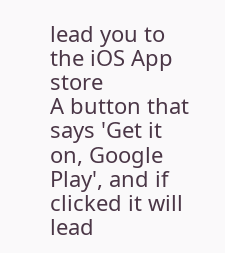lead you to the iOS App store
A button that says 'Get it on, Google Play', and if clicked it will lead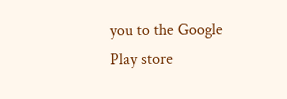you to the Google Play store